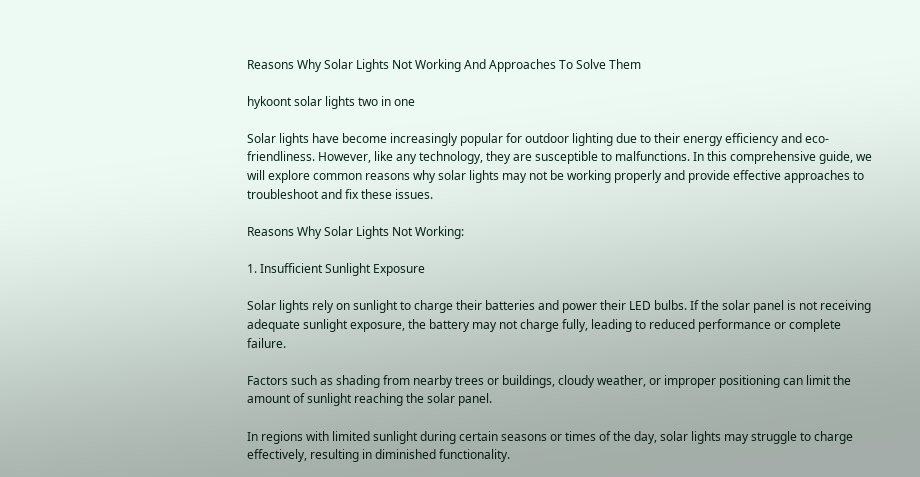Reasons Why Solar Lights Not Working And Approaches To Solve Them

hykoont solar lights two in one

Solar lights have become increasingly popular for outdoor lighting due to their energy efficiency and eco-friendliness. However, like any technology, they are susceptible to malfunctions. In this comprehensive guide, we will explore common reasons why solar lights may not be working properly and provide effective approaches to troubleshoot and fix these issues.

Reasons Why Solar Lights Not Working:

1. Insufficient Sunlight Exposure

Solar lights rely on sunlight to charge their batteries and power their LED bulbs. If the solar panel is not receiving adequate sunlight exposure, the battery may not charge fully, leading to reduced performance or complete failure.

Factors such as shading from nearby trees or buildings, cloudy weather, or improper positioning can limit the amount of sunlight reaching the solar panel.

In regions with limited sunlight during certain seasons or times of the day, solar lights may struggle to charge effectively, resulting in diminished functionality.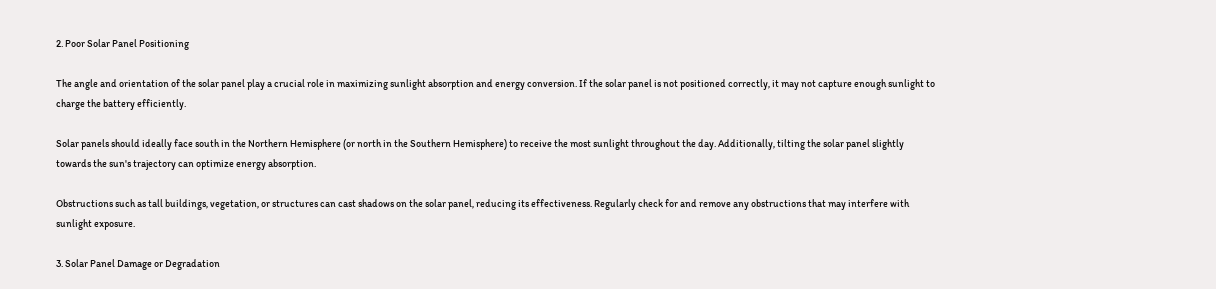2. Poor Solar Panel Positioning

The angle and orientation of the solar panel play a crucial role in maximizing sunlight absorption and energy conversion. If the solar panel is not positioned correctly, it may not capture enough sunlight to charge the battery efficiently.

Solar panels should ideally face south in the Northern Hemisphere (or north in the Southern Hemisphere) to receive the most sunlight throughout the day. Additionally, tilting the solar panel slightly towards the sun's trajectory can optimize energy absorption.

Obstructions such as tall buildings, vegetation, or structures can cast shadows on the solar panel, reducing its effectiveness. Regularly check for and remove any obstructions that may interfere with sunlight exposure.

3. Solar Panel Damage or Degradation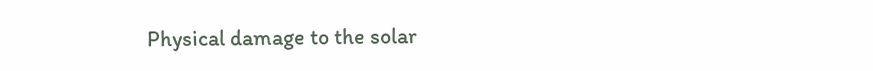Physical damage to the solar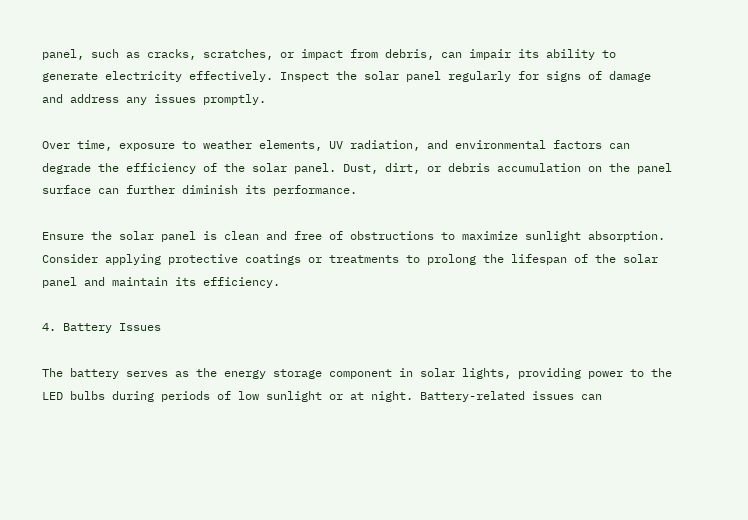panel, such as cracks, scratches, or impact from debris, can impair its ability to generate electricity effectively. Inspect the solar panel regularly for signs of damage and address any issues promptly.

Over time, exposure to weather elements, UV radiation, and environmental factors can degrade the efficiency of the solar panel. Dust, dirt, or debris accumulation on the panel surface can further diminish its performance.

Ensure the solar panel is clean and free of obstructions to maximize sunlight absorption. Consider applying protective coatings or treatments to prolong the lifespan of the solar panel and maintain its efficiency.

4. Battery Issues

The battery serves as the energy storage component in solar lights, providing power to the LED bulbs during periods of low sunlight or at night. Battery-related issues can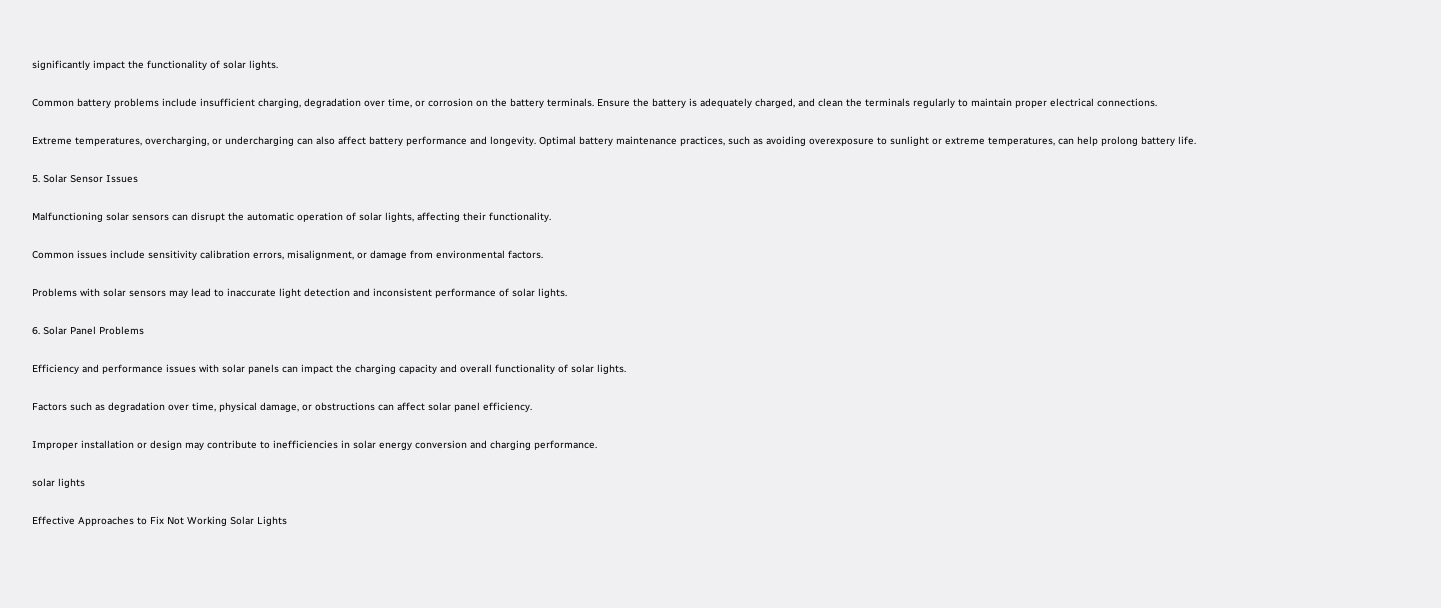significantly impact the functionality of solar lights.

Common battery problems include insufficient charging, degradation over time, or corrosion on the battery terminals. Ensure the battery is adequately charged, and clean the terminals regularly to maintain proper electrical connections.

Extreme temperatures, overcharging, or undercharging can also affect battery performance and longevity. Optimal battery maintenance practices, such as avoiding overexposure to sunlight or extreme temperatures, can help prolong battery life.

5. Solar Sensor Issues

Malfunctioning solar sensors can disrupt the automatic operation of solar lights, affecting their functionality.

Common issues include sensitivity calibration errors, misalignment, or damage from environmental factors.

Problems with solar sensors may lead to inaccurate light detection and inconsistent performance of solar lights.

6. Solar Panel Problems

Efficiency and performance issues with solar panels can impact the charging capacity and overall functionality of solar lights.

Factors such as degradation over time, physical damage, or obstructions can affect solar panel efficiency.

Improper installation or design may contribute to inefficiencies in solar energy conversion and charging performance.

solar lights

Effective Approaches to Fix Not Working Solar Lights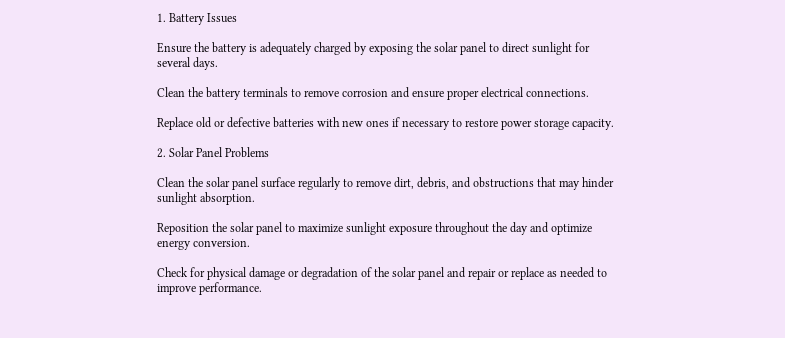1. Battery Issues

Ensure the battery is adequately charged by exposing the solar panel to direct sunlight for several days.

Clean the battery terminals to remove corrosion and ensure proper electrical connections.

Replace old or defective batteries with new ones if necessary to restore power storage capacity.

2. Solar Panel Problems

Clean the solar panel surface regularly to remove dirt, debris, and obstructions that may hinder sunlight absorption.

Reposition the solar panel to maximize sunlight exposure throughout the day and optimize energy conversion.

Check for physical damage or degradation of the solar panel and repair or replace as needed to improve performance.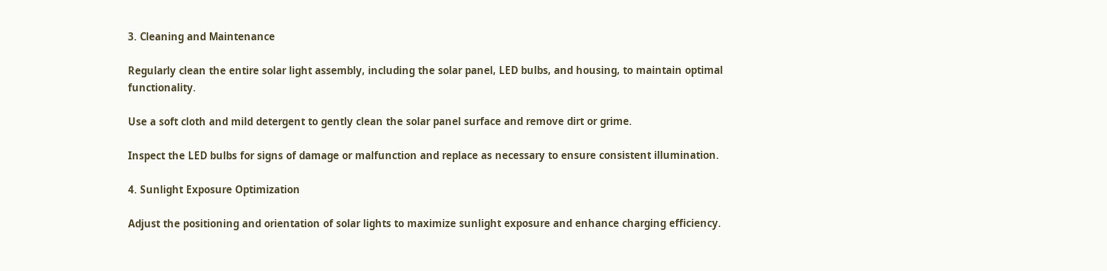3. Cleaning and Maintenance

Regularly clean the entire solar light assembly, including the solar panel, LED bulbs, and housing, to maintain optimal functionality.

Use a soft cloth and mild detergent to gently clean the solar panel surface and remove dirt or grime.

Inspect the LED bulbs for signs of damage or malfunction and replace as necessary to ensure consistent illumination.

4. Sunlight Exposure Optimization

Adjust the positioning and orientation of solar lights to maximize sunlight exposure and enhance charging efficiency.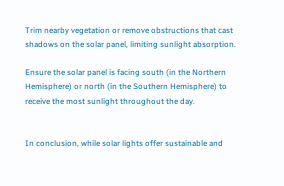Trim nearby vegetation or remove obstructions that cast shadows on the solar panel, limiting sunlight absorption.

Ensure the solar panel is facing south (in the Northern Hemisphere) or north (in the Southern Hemisphere) to receive the most sunlight throughout the day.


In conclusion, while solar lights offer sustainable and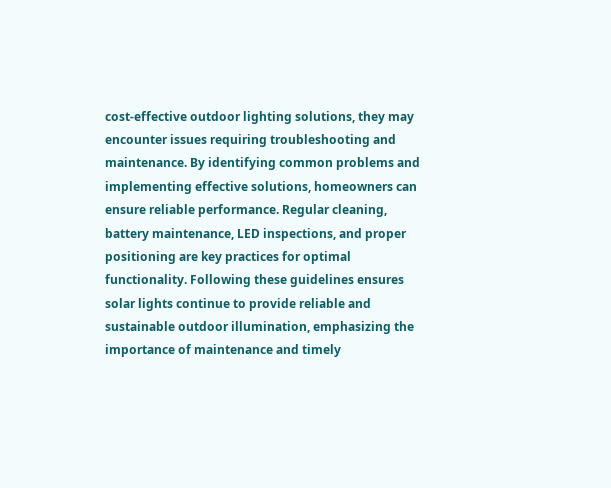cost-effective outdoor lighting solutions, they may encounter issues requiring troubleshooting and maintenance. By identifying common problems and implementing effective solutions, homeowners can ensure reliable performance. Regular cleaning, battery maintenance, LED inspections, and proper positioning are key practices for optimal functionality. Following these guidelines ensures solar lights continue to provide reliable and sustainable outdoor illumination, emphasizing the importance of maintenance and timely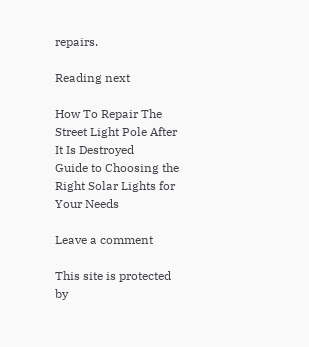repairs.

Reading next

How To Repair The Street Light Pole After It Is Destroyed
Guide to Choosing the Right Solar Lights for Your Needs

Leave a comment

This site is protected by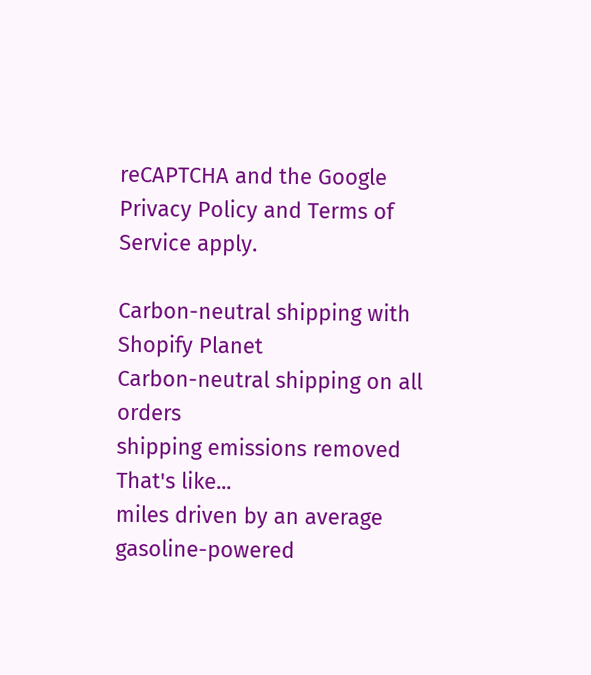reCAPTCHA and the Google Privacy Policy and Terms of Service apply.

Carbon-neutral shipping with Shopify Planet
Carbon-neutral shipping on all orders
shipping emissions removed
That's like...
miles driven by an average gasoline-powered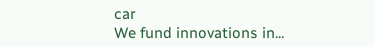car
We fund innovations in...